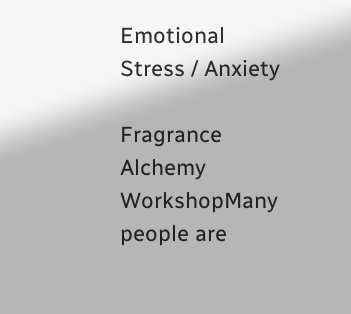Emotional Stress / Anxiety

Fragrance Alchemy WorkshopMany people are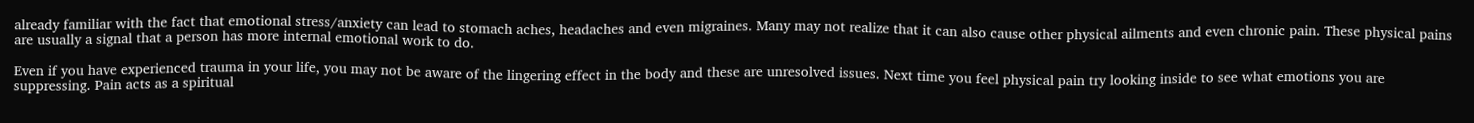already familiar with the fact that emotional stress/anxiety can lead to stomach aches, headaches and even migraines. Many may not realize that it can also cause other physical ailments and even chronic pain. These physical pains are usually a signal that a person has more internal emotional work to do.

Even if you have experienced trauma in your life, you may not be aware of the lingering effect in the body and these are unresolved issues. Next time you feel physical pain try looking inside to see what emotions you are suppressing. Pain acts as a spiritual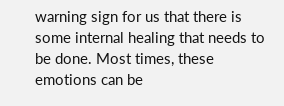warning sign for us that there is some internal healing that needs to be done. Most times, these emotions can be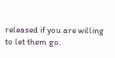released if you are willing to let them go.